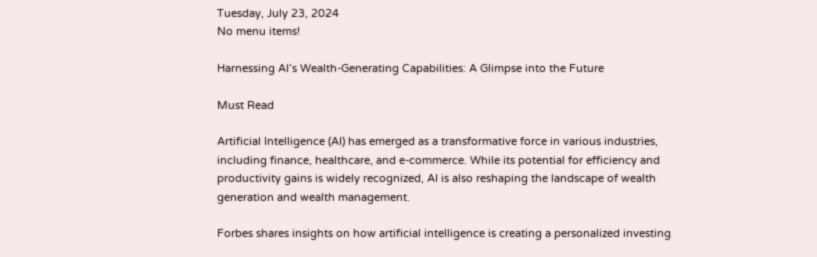Tuesday, July 23, 2024
No menu items!

Harnessing AI’s Wealth-Generating Capabilities: A Glimpse into the Future

Must Read

Artificial Intelligence (AI) has emerged as a transformative force in various industries, including finance, healthcare, and e-commerce. While its potential for efficiency and productivity gains is widely recognized, AI is also reshaping the landscape of wealth generation and wealth management.

Forbes shares insights on how artificial intelligence is creating a personalized investing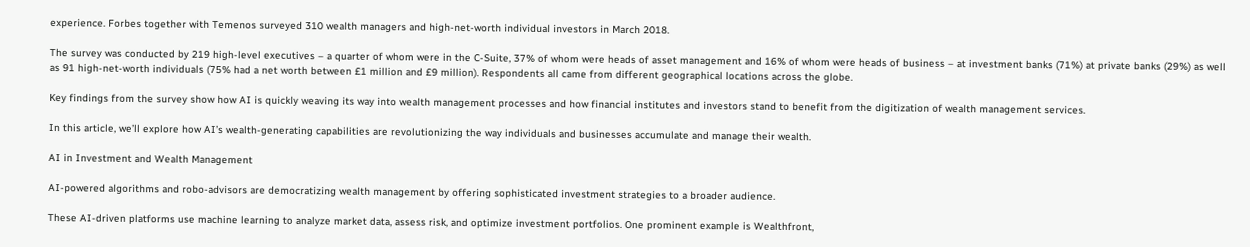experience. Forbes together with Temenos surveyed 310 wealth managers and high-net-worth individual investors in March 2018.

The survey was conducted by 219 high-level executives – a quarter of whom were in the C-Suite, 37% of whom were heads of asset management and 16% of whom were heads of business – at investment banks (71%) at private banks (29%) as well as 91 high-net-worth individuals (75% had a net worth between £1 million and £9 million). Respondents all came from different geographical locations across the globe.

Key findings from the survey show how AI is quickly weaving its way into wealth management processes and how financial institutes and investors stand to benefit from the digitization of wealth management services.

In this article, we’ll explore how AI’s wealth-generating capabilities are revolutionizing the way individuals and businesses accumulate and manage their wealth.

AI in Investment and Wealth Management

AI-powered algorithms and robo-advisors are democratizing wealth management by offering sophisticated investment strategies to a broader audience.

These AI-driven platforms use machine learning to analyze market data, assess risk, and optimize investment portfolios. One prominent example is Wealthfront,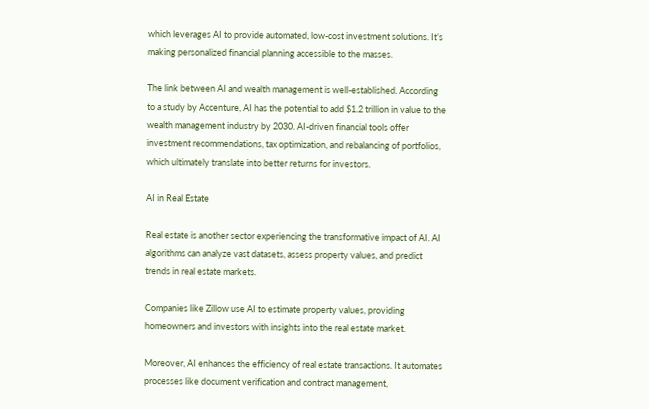which leverages AI to provide automated, low-cost investment solutions. It’s making personalized financial planning accessible to the masses.

The link between AI and wealth management is well-established. According to a study by Accenture, AI has the potential to add $1.2 trillion in value to the wealth management industry by 2030. AI-driven financial tools offer investment recommendations, tax optimization, and rebalancing of portfolios, which ultimately translate into better returns for investors.

AI in Real Estate

Real estate is another sector experiencing the transformative impact of AI. AI algorithms can analyze vast datasets, assess property values, and predict trends in real estate markets.

Companies like Zillow use AI to estimate property values, providing homeowners and investors with insights into the real estate market.

Moreover, AI enhances the efficiency of real estate transactions. It automates processes like document verification and contract management,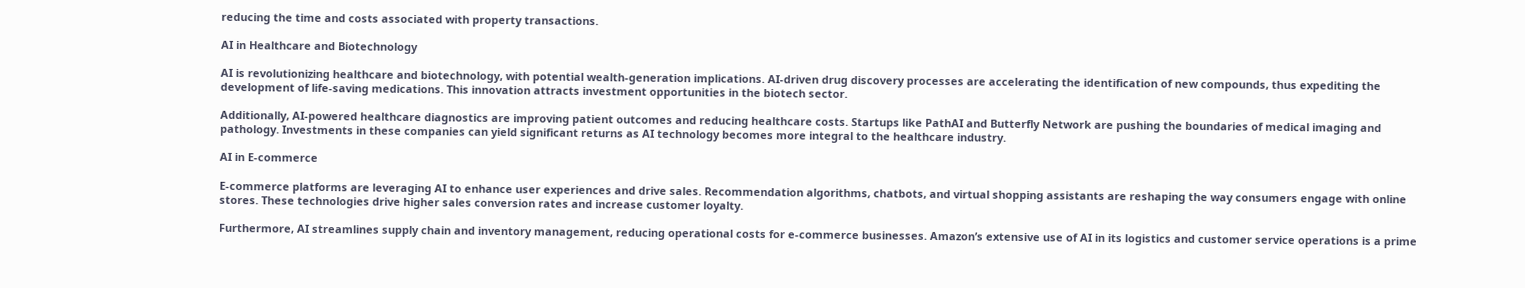reducing the time and costs associated with property transactions.

AI in Healthcare and Biotechnology

AI is revolutionizing healthcare and biotechnology, with potential wealth-generation implications. AI-driven drug discovery processes are accelerating the identification of new compounds, thus expediting the development of life-saving medications. This innovation attracts investment opportunities in the biotech sector.

Additionally, AI-powered healthcare diagnostics are improving patient outcomes and reducing healthcare costs. Startups like PathAI and Butterfly Network are pushing the boundaries of medical imaging and pathology. Investments in these companies can yield significant returns as AI technology becomes more integral to the healthcare industry.

AI in E-commerce

E-commerce platforms are leveraging AI to enhance user experiences and drive sales. Recommendation algorithms, chatbots, and virtual shopping assistants are reshaping the way consumers engage with online stores. These technologies drive higher sales conversion rates and increase customer loyalty.

Furthermore, AI streamlines supply chain and inventory management, reducing operational costs for e-commerce businesses. Amazon’s extensive use of AI in its logistics and customer service operations is a prime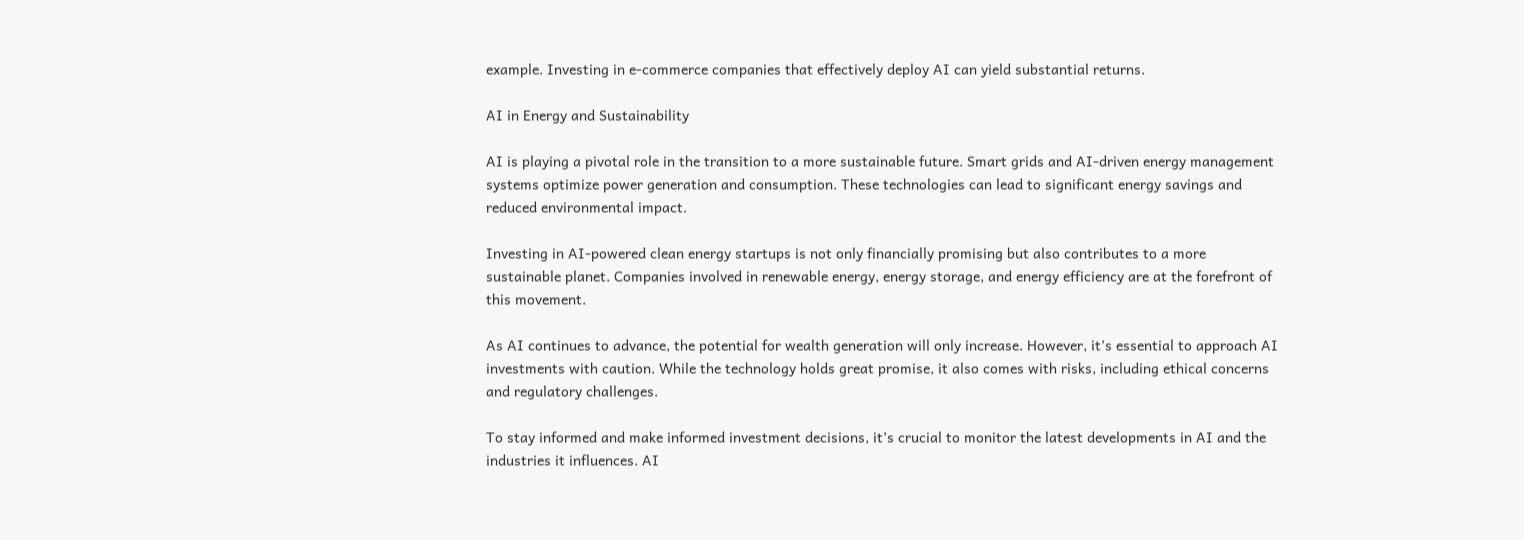example. Investing in e-commerce companies that effectively deploy AI can yield substantial returns.

AI in Energy and Sustainability

AI is playing a pivotal role in the transition to a more sustainable future. Smart grids and AI-driven energy management systems optimize power generation and consumption. These technologies can lead to significant energy savings and reduced environmental impact.

Investing in AI-powered clean energy startups is not only financially promising but also contributes to a more sustainable planet. Companies involved in renewable energy, energy storage, and energy efficiency are at the forefront of this movement.

As AI continues to advance, the potential for wealth generation will only increase. However, it’s essential to approach AI investments with caution. While the technology holds great promise, it also comes with risks, including ethical concerns and regulatory challenges.

To stay informed and make informed investment decisions, it’s crucial to monitor the latest developments in AI and the industries it influences. AI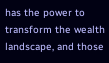has the power to transform the wealth landscape, and those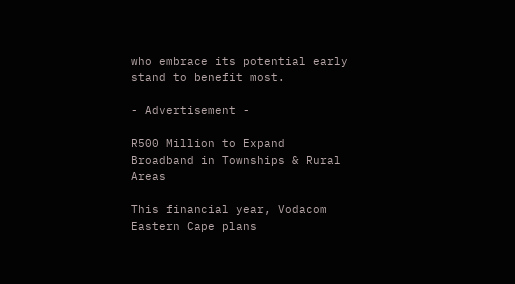who embrace its potential early stand to benefit most.

- Advertisement -

R500 Million to Expand Broadband in Townships & Rural Areas

This financial year, Vodacom Eastern Cape plans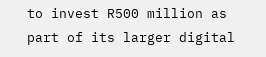to invest R500 million as part of its larger digital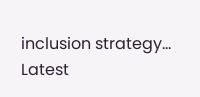inclusion strategy...
Latest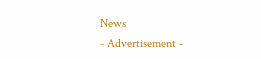News
- Advertisement -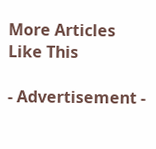More Articles Like This

- Advertisement -